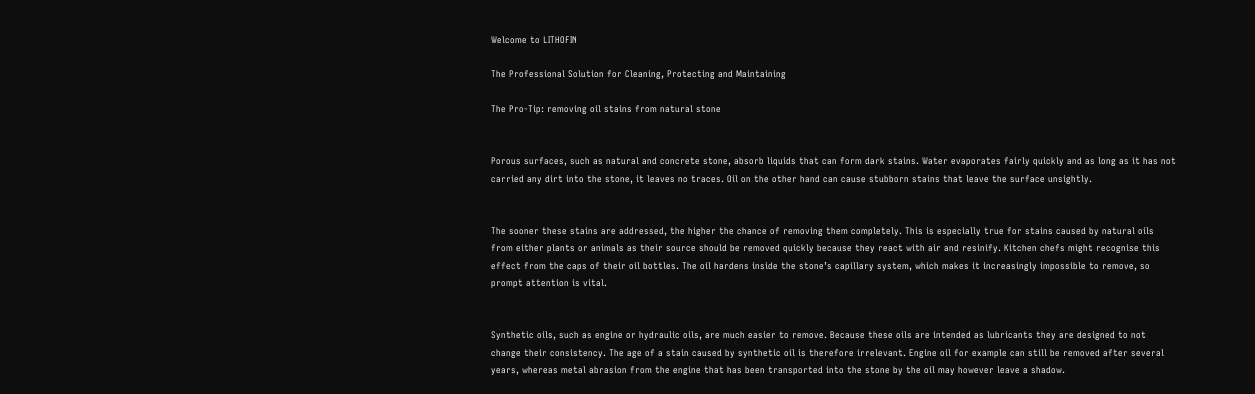Welcome to LITHOFIN

The Professional Solution for Cleaning, Protecting and Maintaining

The Pro-Tip: removing oil stains from natural stone


Porous surfaces, such as natural and concrete stone, absorb liquids that can form dark stains. Water evaporates fairly quickly and as long as it has not carried any dirt into the stone, it leaves no traces. Oil on the other hand can cause stubborn stains that leave the surface unsightly.


The sooner these stains are addressed, the higher the chance of removing them completely. This is especially true for stains caused by natural oils from either plants or animals as their source should be removed quickly because they react with air and resinify. Kitchen chefs might recognise this effect from the caps of their oil bottles. The oil hardens inside the stone’s capillary system, which makes it increasingly impossible to remove, so prompt attention is vital.


Synthetic oils, such as engine or hydraulic oils, are much easier to remove. Because these oils are intended as lubricants they are designed to not change their consistency. The age of a stain caused by synthetic oil is therefore irrelevant. Engine oil for example can still be removed after several years, whereas metal abrasion from the engine that has been transported into the stone by the oil may however leave a shadow.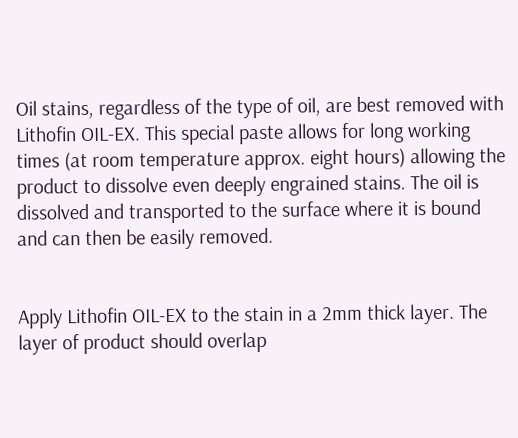Oil stains, regardless of the type of oil, are best removed with Lithofin OIL-EX. This special paste allows for long working times (at room temperature approx. eight hours) allowing the product to dissolve even deeply engrained stains. The oil is dissolved and transported to the surface where it is bound and can then be easily removed.


Apply Lithofin OIL-EX to the stain in a 2mm thick layer. The layer of product should overlap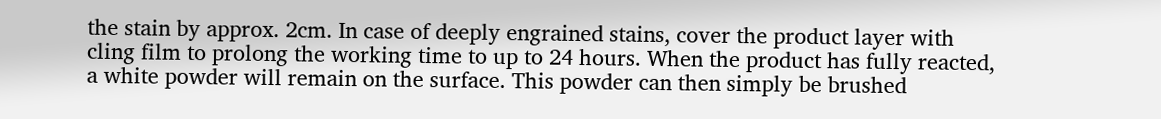the stain by approx. 2cm. In case of deeply engrained stains, cover the product layer with cling film to prolong the working time to up to 24 hours. When the product has fully reacted, a white powder will remain on the surface. This powder can then simply be brushed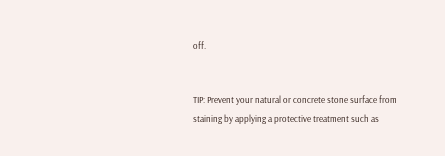off.


TIP: Prevent your natural or concrete stone surface from staining by applying a protective treatment such as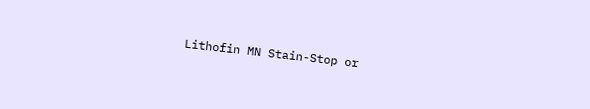Lithofin MN Stain-Stop or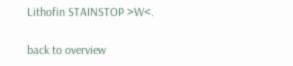Lithofin STAINSTOP >W<.

back to overview